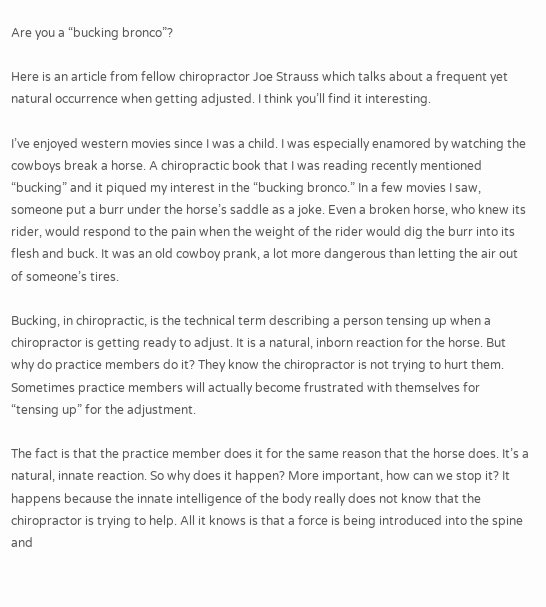Are you a “bucking bronco”?

Here is an article from fellow chiropractor Joe Strauss which talks about a frequent yet natural occurrence when getting adjusted. I think you’ll find it interesting.

I’ve enjoyed western movies since I was a child. I was especially enamored by watching the cowboys break a horse. A chiropractic book that I was reading recently mentioned “bucking” and it piqued my interest in the “bucking bronco.” In a few movies I saw, someone put a burr under the horse’s saddle as a joke. Even a broken horse, who knew its rider, would respond to the pain when the weight of the rider would dig the burr into its flesh and buck. It was an old cowboy prank, a lot more dangerous than letting the air out of someone’s tires.

Bucking, in chiropractic, is the technical term describing a person tensing up when a chiropractor is getting ready to adjust. It is a natural, inborn reaction for the horse. But why do practice members do it? They know the chiropractor is not trying to hurt them. Sometimes practice members will actually become frustrated with themselves for “tensing up” for the adjustment.

The fact is that the practice member does it for the same reason that the horse does. It’s a natural, innate reaction. So why does it happen? More important, how can we stop it? It happens because the innate intelligence of the body really does not know that the chiropractor is trying to help. All it knows is that a force is being introduced into the spine and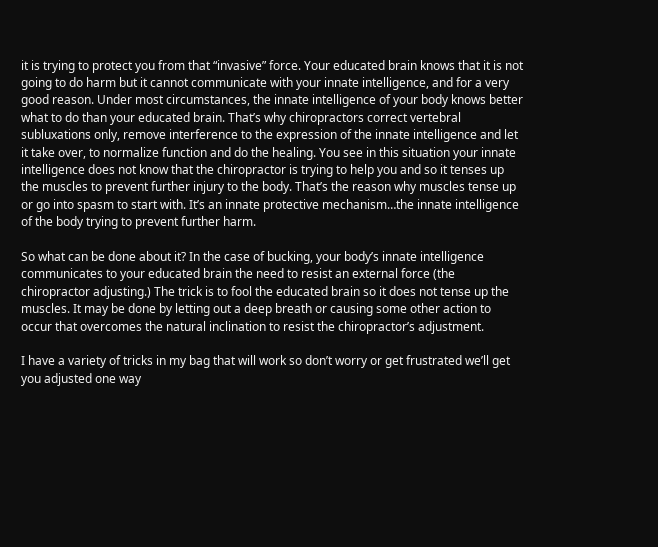it is trying to protect you from that “invasive” force. Your educated brain knows that it is not going to do harm but it cannot communicate with your innate intelligence, and for a very good reason. Under most circumstances, the innate intelligence of your body knows better what to do than your educated brain. That’s why chiropractors correct vertebral subluxations only, remove interference to the expression of the innate intelligence and let it take over, to normalize function and do the healing. You see in this situation your innate intelligence does not know that the chiropractor is trying to help you and so it tenses up the muscles to prevent further injury to the body. That’s the reason why muscles tense up or go into spasm to start with. It’s an innate protective mechanism…the innate intelligence of the body trying to prevent further harm.

So what can be done about it? In the case of bucking, your body’s innate intelligence communicates to your educated brain the need to resist an external force (the chiropractor adjusting.) The trick is to fool the educated brain so it does not tense up the muscles. It may be done by letting out a deep breath or causing some other action to occur that overcomes the natural inclination to resist the chiropractor’s adjustment.

I have a variety of tricks in my bag that will work so don’t worry or get frustrated we’ll get you adjusted one way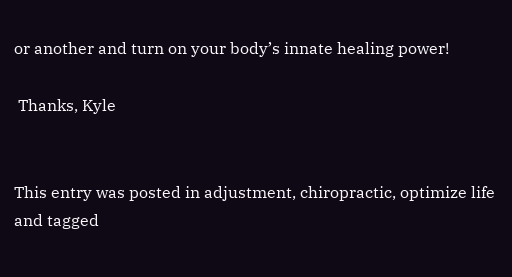or another and turn on your body’s innate healing power!

 Thanks, Kyle


This entry was posted in adjustment, chiropractic, optimize life and tagged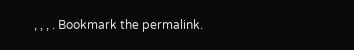, , , . Bookmark the permalink.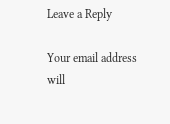Leave a Reply

Your email address will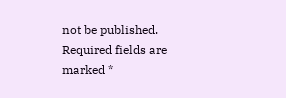not be published. Required fields are marked *